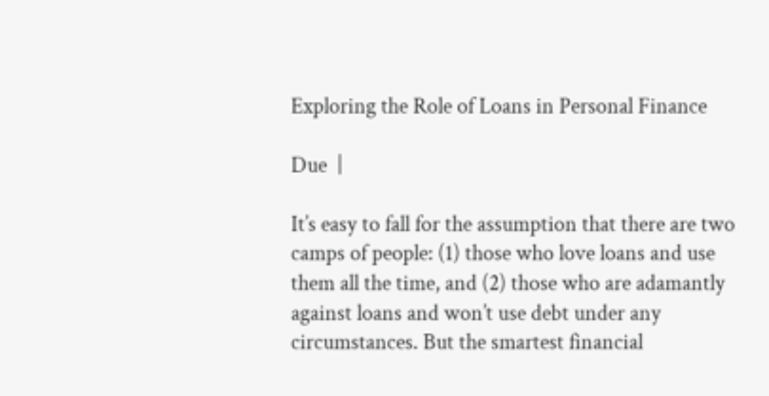Exploring the Role of Loans in Personal Finance

Due  |

It’s easy to fall for the assumption that there are two camps of people: (1) those who love loans and use them all the time, and (2) those who are adamantly against loans and won’t use debt under any circumstances. But the smartest financial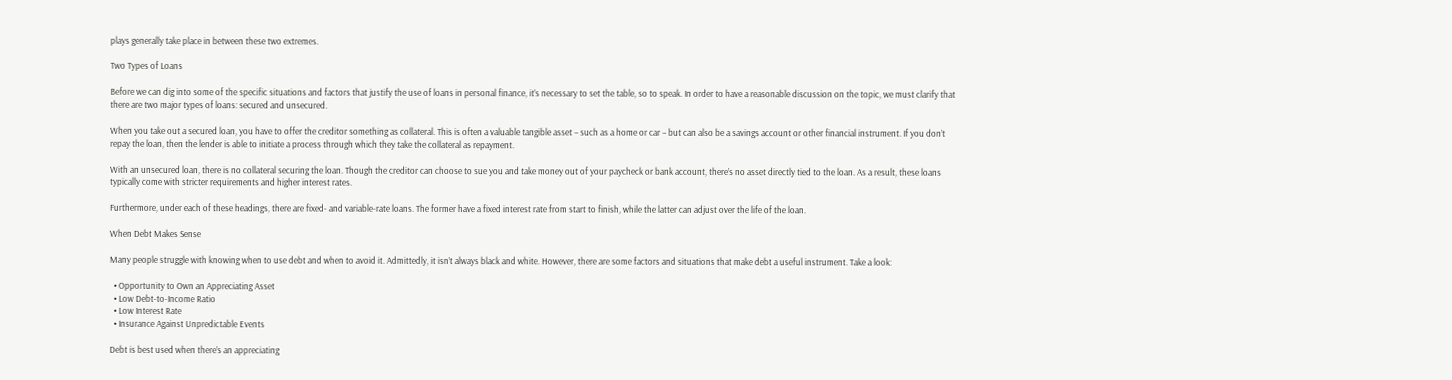plays generally take place in between these two extremes.

Two Types of Loans

Before we can dig into some of the specific situations and factors that justify the use of loans in personal finance, it’s necessary to set the table, so to speak. In order to have a reasonable discussion on the topic, we must clarify that there are two major types of loans: secured and unsecured.

When you take out a secured loan, you have to offer the creditor something as collateral. This is often a valuable tangible asset – such as a home or car – but can also be a savings account or other financial instrument. If you don’t repay the loan, then the lender is able to initiate a process through which they take the collateral as repayment.

With an unsecured loan, there is no collateral securing the loan. Though the creditor can choose to sue you and take money out of your paycheck or bank account, there’s no asset directly tied to the loan. As a result, these loans typically come with stricter requirements and higher interest rates.

Furthermore, under each of these headings, there are fixed- and variable-rate loans. The former have a fixed interest rate from start to finish, while the latter can adjust over the life of the loan.

When Debt Makes Sense

Many people struggle with knowing when to use debt and when to avoid it. Admittedly, it isn’t always black and white. However, there are some factors and situations that make debt a useful instrument. Take a look:

  • Opportunity to Own an Appreciating Asset
  • Low Debt-to-Income Ratio
  • Low Interest Rate
  • Insurance Against Unpredictable Events

Debt is best used when there’s an appreciating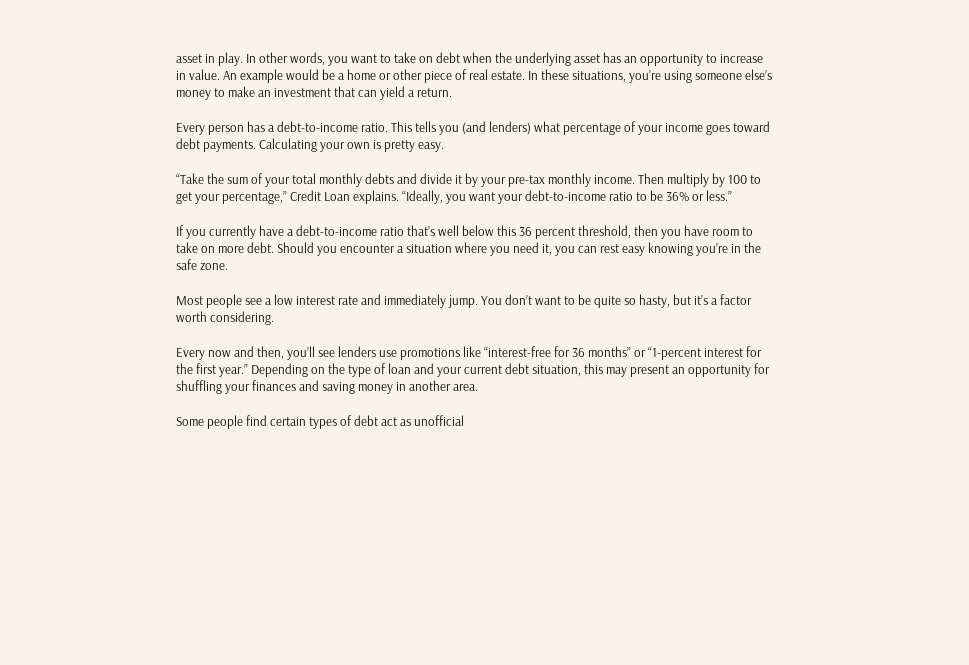asset in play. In other words, you want to take on debt when the underlying asset has an opportunity to increase in value. An example would be a home or other piece of real estate. In these situations, you’re using someone else’s money to make an investment that can yield a return.

Every person has a debt-to-income ratio. This tells you (and lenders) what percentage of your income goes toward debt payments. Calculating your own is pretty easy.

“Take the sum of your total monthly debts and divide it by your pre-tax monthly income. Then multiply by 100 to get your percentage,” Credit Loan explains. “Ideally, you want your debt-to-income ratio to be 36% or less.”

If you currently have a debt-to-income ratio that’s well below this 36 percent threshold, then you have room to take on more debt. Should you encounter a situation where you need it, you can rest easy knowing you’re in the safe zone.

Most people see a low interest rate and immediately jump. You don’t want to be quite so hasty, but it’s a factor worth considering.

Every now and then, you’ll see lenders use promotions like “interest-free for 36 months” or “1-percent interest for the first year.” Depending on the type of loan and your current debt situation, this may present an opportunity for shuffling your finances and saving money in another area.

Some people find certain types of debt act as unofficial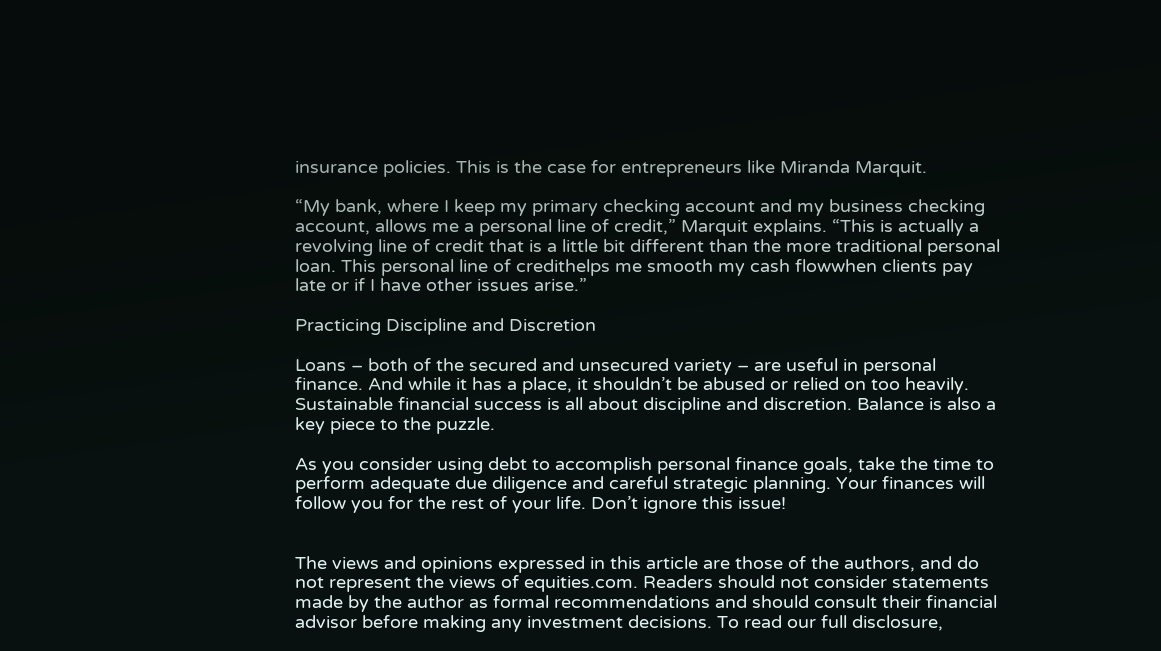insurance policies. This is the case for entrepreneurs like Miranda Marquit.

“My bank, where I keep my primary checking account and my business checking account, allows me a personal line of credit,” Marquit explains. “This is actually a revolving line of credit that is a little bit different than the more traditional personal loan. This personal line of credithelps me smooth my cash flowwhen clients pay late or if I have other issues arise.”

Practicing Discipline and Discretion

Loans – both of the secured and unsecured variety – are useful in personal finance. And while it has a place, it shouldn’t be abused or relied on too heavily. Sustainable financial success is all about discipline and discretion. Balance is also a key piece to the puzzle.

As you consider using debt to accomplish personal finance goals, take the time to perform adequate due diligence and careful strategic planning. Your finances will follow you for the rest of your life. Don’t ignore this issue!


The views and opinions expressed in this article are those of the authors, and do not represent the views of equities.com. Readers should not consider statements made by the author as formal recommendations and should consult their financial advisor before making any investment decisions. To read our full disclosure,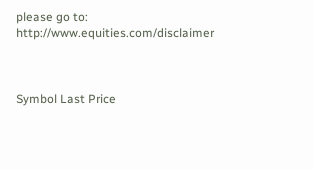please go to: http://www.equities.com/disclaimer



Symbol Last Price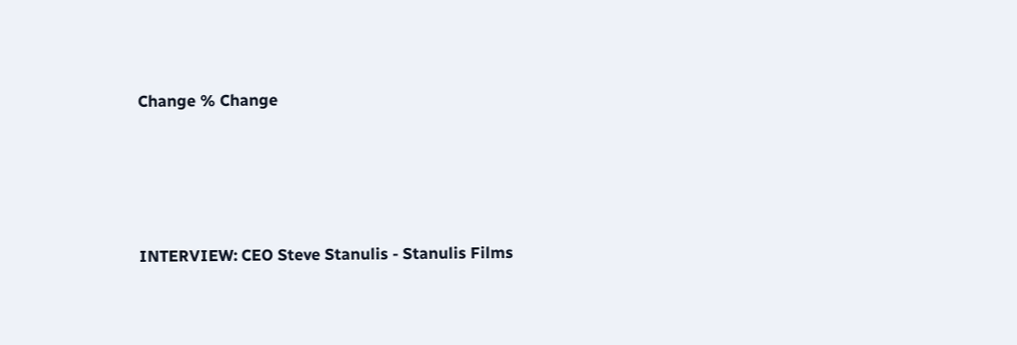Change % Change






INTERVIEW: CEO Steve Stanulis - Stanulis Films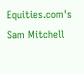Equities.com's Sam Mitchell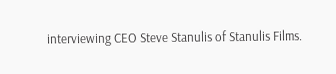interviewing CEO Steve Stanulis of Stanulis Films.